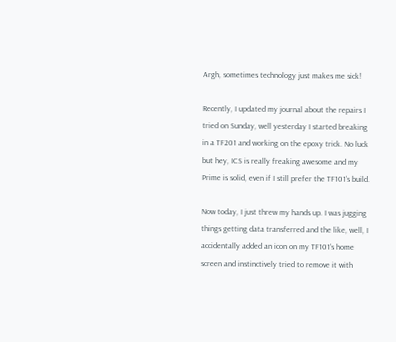Argh, sometimes technology just makes me sick!

Recently, I updated my journal about the repairs I tried on Sunday, well yesterday I started breaking in a TF201 and working on the epoxy trick. No luck but hey, ICS is really freaking awesome and my Prime is solid, even if I still prefer the TF101’s build.

Now today, I just threw my hands up. I was jugging things getting data transferred and the like, well, I accidentally added an icon on my TF101’s home screen and instinctively tried to remove it with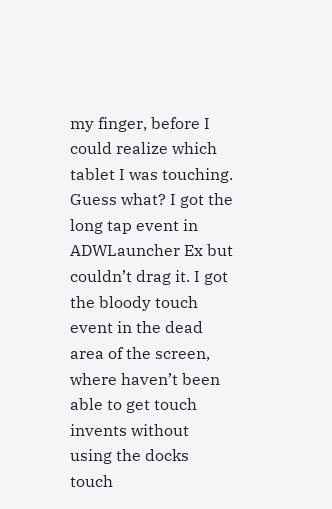my finger, before I could realize which tablet I was touching. Guess what? I got the long tap event in ADWLauncher Ex but couldn’t drag it. I got the bloody touch event in the dead area of the screen, where haven’t been able to get touch invents without using the docks touch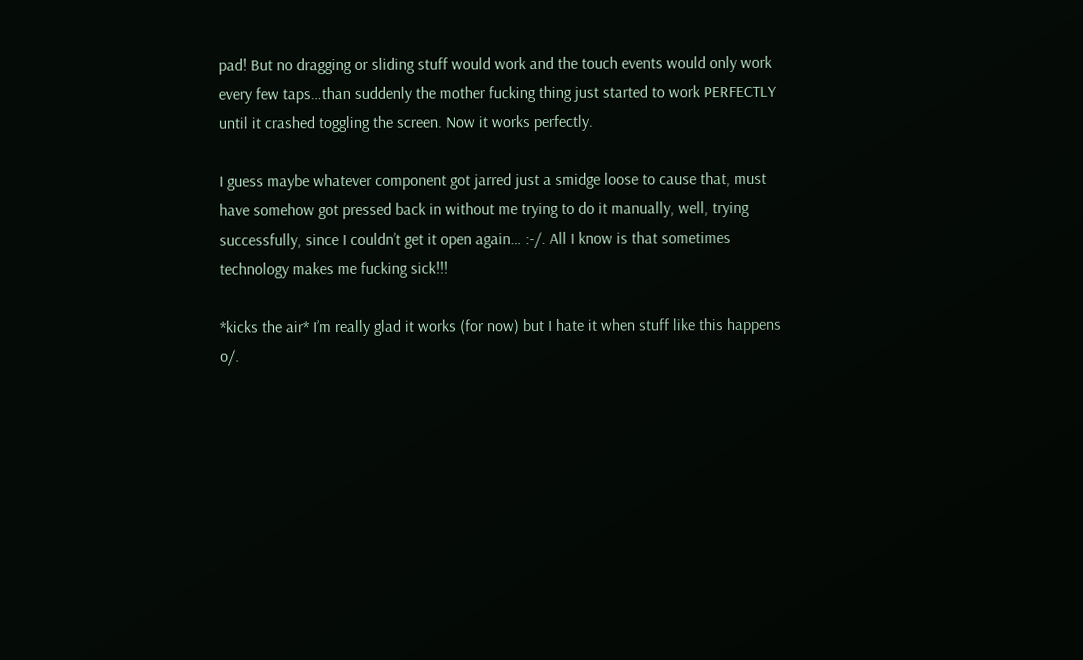pad! But no dragging or sliding stuff would work and the touch events would only work every few taps…than suddenly the mother fucking thing just started to work PERFECTLY until it crashed toggling the screen. Now it works perfectly.

I guess maybe whatever component got jarred just a smidge loose to cause that, must have somehow got pressed back in without me trying to do it manually, well, trying successfully, since I couldn’t get it open again… :-/. All I know is that sometimes technology makes me fucking sick!!!

*kicks the air* I’m really glad it works (for now) but I hate it when stuff like this happens o/.